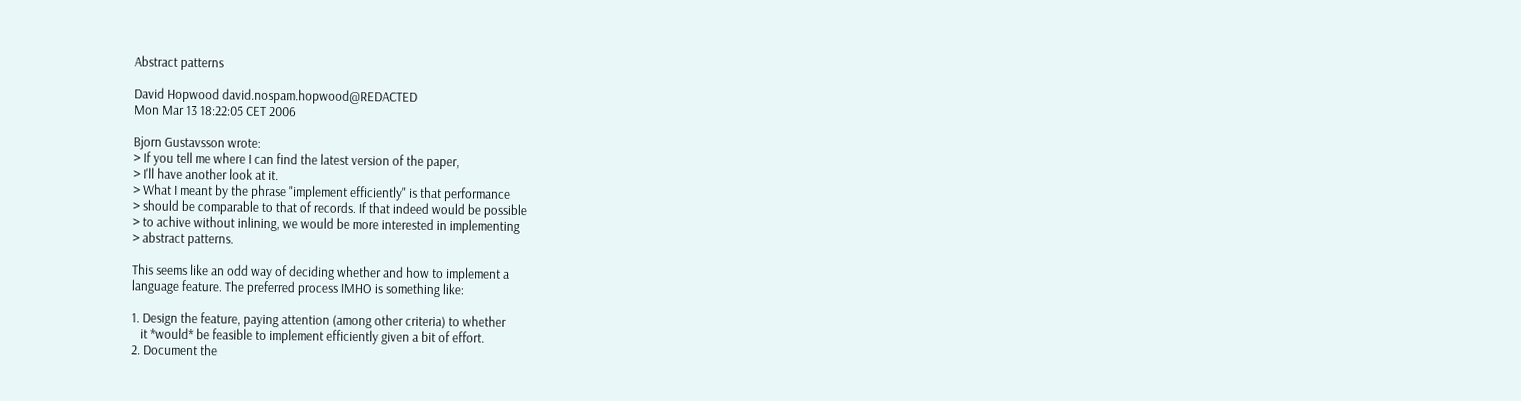Abstract patterns

David Hopwood david.nospam.hopwood@REDACTED
Mon Mar 13 18:22:05 CET 2006

Bjorn Gustavsson wrote:
> If you tell me where I can find the latest version of the paper,
> I'll have another look at it.
> What I meant by the phrase "implement efficiently" is that performance
> should be comparable to that of records. If that indeed would be possible
> to achive without inlining, we would be more interested in implementing
> abstract patterns.

This seems like an odd way of deciding whether and how to implement a
language feature. The preferred process IMHO is something like:

1. Design the feature, paying attention (among other criteria) to whether
   it *would* be feasible to implement efficiently given a bit of effort.
2. Document the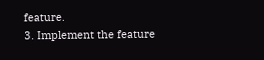feature.
3. Implement the feature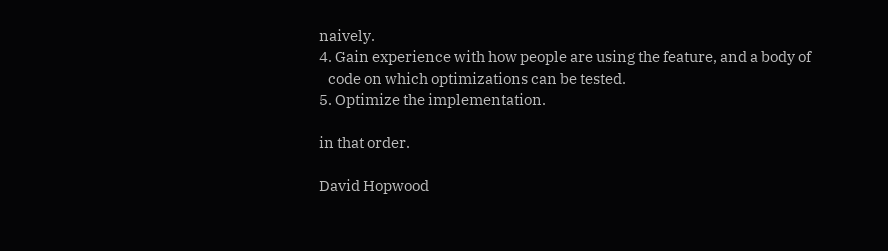naively.
4. Gain experience with how people are using the feature, and a body of
   code on which optimizations can be tested.
5. Optimize the implementation.

in that order.

David Hopwood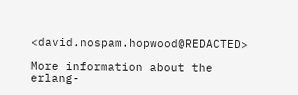<david.nospam.hopwood@REDACTED>

More information about the erlang-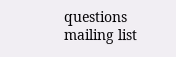questions mailing list